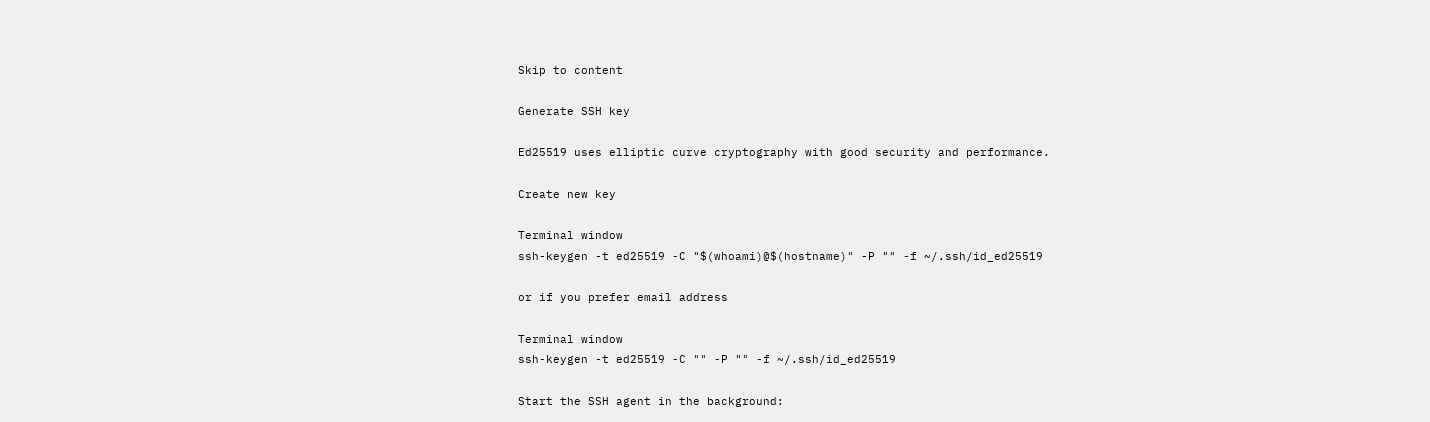Skip to content

Generate SSH key

Ed25519 uses elliptic curve cryptography with good security and performance.

Create new key

Terminal window
ssh-keygen -t ed25519 -C "$(whoami)@$(hostname)" -P "" -f ~/.ssh/id_ed25519

or if you prefer email address

Terminal window
ssh-keygen -t ed25519 -C "" -P "" -f ~/.ssh/id_ed25519

Start the SSH agent in the background: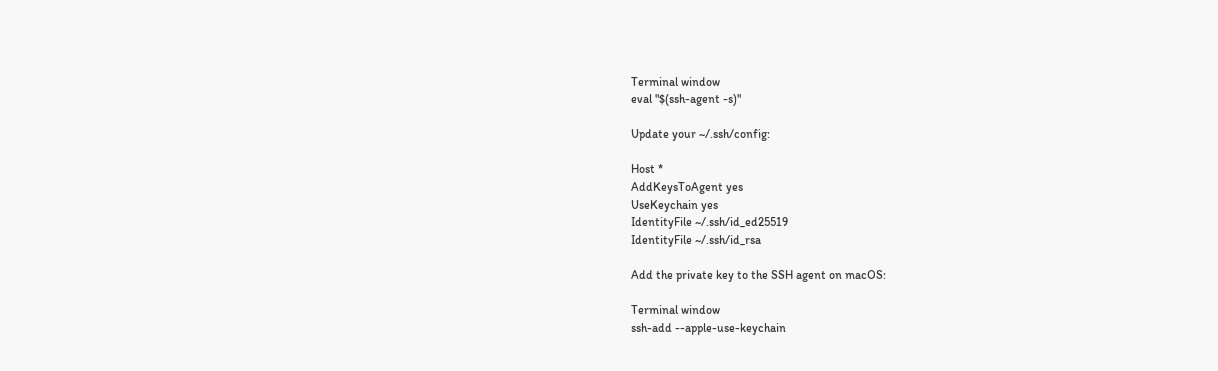Terminal window
eval "$(ssh-agent -s)"

Update your ~/.ssh/config:

Host *
AddKeysToAgent yes
UseKeychain yes
IdentityFile ~/.ssh/id_ed25519
IdentityFile ~/.ssh/id_rsa

Add the private key to the SSH agent on macOS:

Terminal window
ssh-add --apple-use-keychain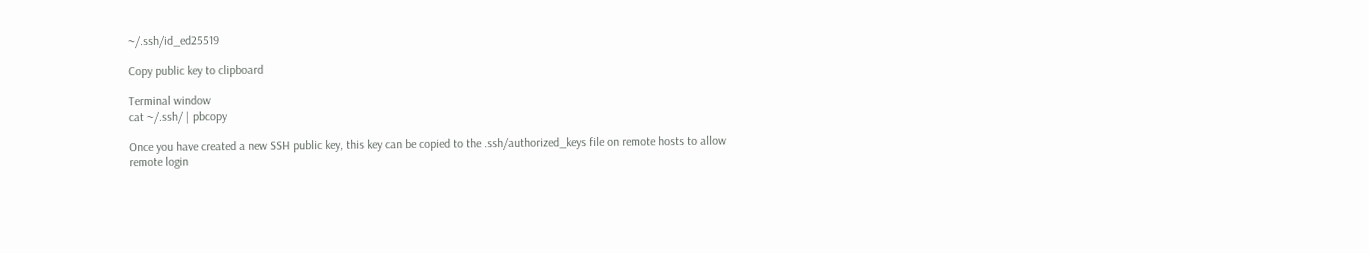~/.ssh/id_ed25519

Copy public key to clipboard

Terminal window
cat ~/.ssh/ | pbcopy

Once you have created a new SSH public key, this key can be copied to the .ssh/authorized_keys file on remote hosts to allow remote login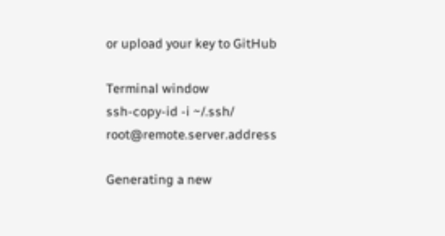or upload your key to GitHub

Terminal window
ssh-copy-id -i ~/.ssh/ root@remote.server.address

Generating a new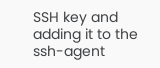SSH key and adding it to the ssh-agent